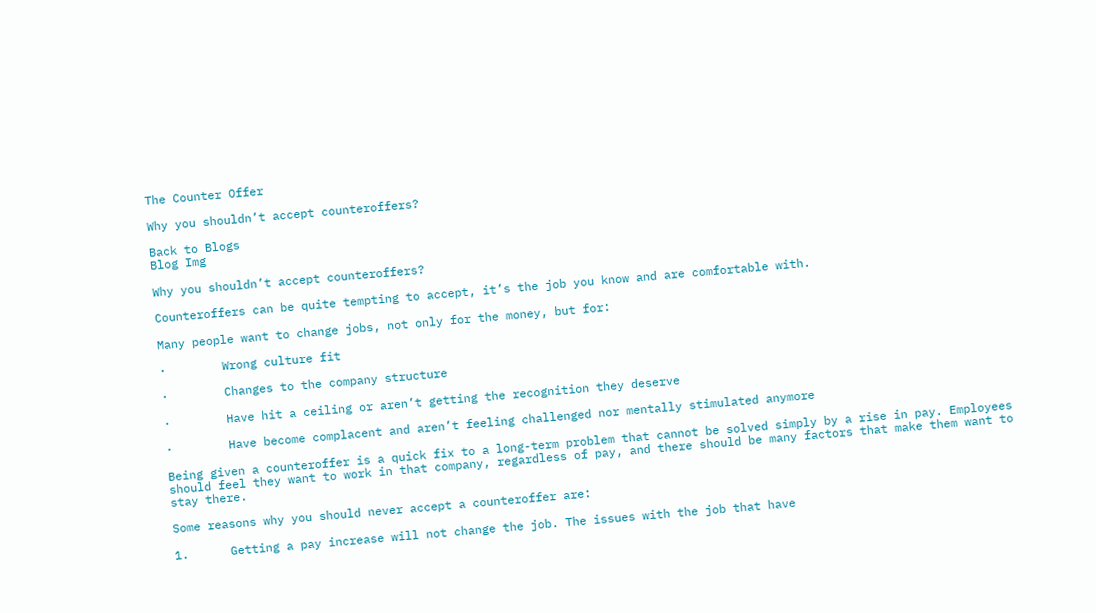The Counter Offer

Why you shouldn’t accept counteroffers?

Back to Blogs
Blog Img

Why you shouldn’t accept counteroffers?

Counteroffers can be quite tempting to accept, it’s the job you know and are comfortable with.

Many people want to change jobs, not only for the money, but for:

·        Wrong culture fit

·        Changes to the company structure

·        Have hit a ceiling or aren’t getting the recognition they deserve

·        Have become complacent and aren’t feeling challenged nor mentally stimulated anymore

Being given a counteroffer is a quick fix to a long-term problem that cannot be solved simply by a rise in pay. Employees should feel they want to work in that company, regardless of pay, and there should be many factors that make them want to stay there.

Some reasons why you should never accept a counteroffer are:

1.      Getting a pay increase will not change the job. The issues with the job that have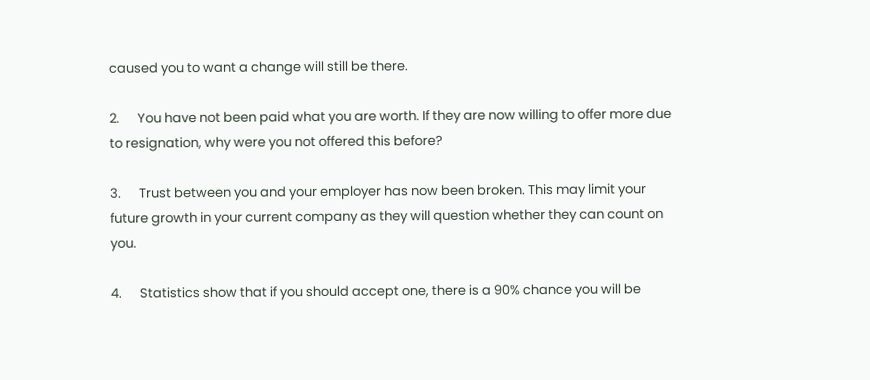caused you to want a change will still be there.

2.      You have not been paid what you are worth. If they are now willing to offer more due to resignation, why were you not offered this before?

3.      Trust between you and your employer has now been broken. This may limit your future growth in your current company as they will question whether they can count on you.

4.      Statistics show that if you should accept one, there is a 90% chance you will be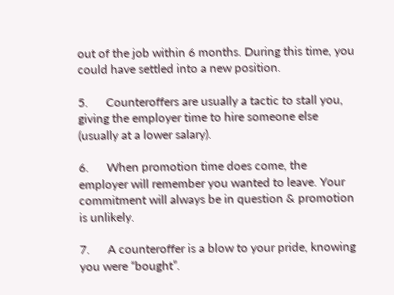out of the job within 6 months. During this time, you could have settled into a new position.

5.      Counteroffers are usually a tactic to stall you, giving the employer time to hire someone else (usually at a lower salary).

6.      When promotion time does come, the employer will remember you wanted to leave. Your commitment will always be in question & promotion is unlikely.

7.      A counteroffer is a blow to your pride, knowing you were “bought”.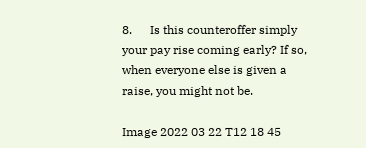8.      Is this counteroffer simply your pay rise coming early? If so, when everyone else is given a raise, you might not be.

Image 2022 03 22 T12 18 45